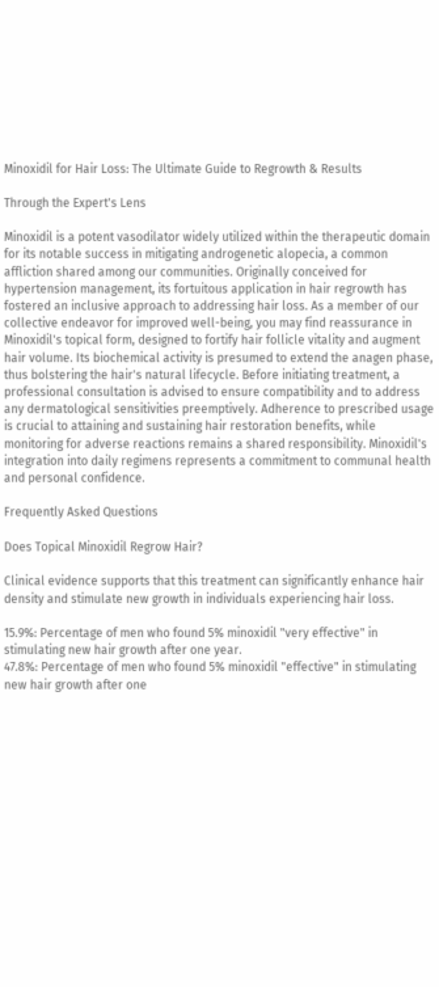Minoxidil for Hair Loss: The Ultimate Guide to Regrowth & Results

Through the Expert's Lens

Minoxidil is a potent vasodilator widely utilized within the therapeutic domain for its notable success in mitigating androgenetic alopecia, a common affliction shared among our communities. Originally conceived for hypertension management, its fortuitous application in hair regrowth has fostered an inclusive approach to addressing hair loss. As a member of our collective endeavor for improved well-being, you may find reassurance in Minoxidil's topical form, designed to fortify hair follicle vitality and augment hair volume. Its biochemical activity is presumed to extend the anagen phase, thus bolstering the hair's natural lifecycle. Before initiating treatment, a professional consultation is advised to ensure compatibility and to address any dermatological sensitivities preemptively. Adherence to prescribed usage is crucial to attaining and sustaining hair restoration benefits, while monitoring for adverse reactions remains a shared responsibility. Minoxidil's integration into daily regimens represents a commitment to communal health and personal confidence.

Frequently Asked Questions

Does Topical Minoxidil Regrow Hair?

Clinical evidence supports that this treatment can significantly enhance hair density and stimulate new growth in individuals experiencing hair loss.

15.9%: Percentage of men who found 5% minoxidil "very effective" in stimulating new hair growth after one year.
47.8%: Percentage of men who found 5% minoxidil "effective" in stimulating new hair growth after one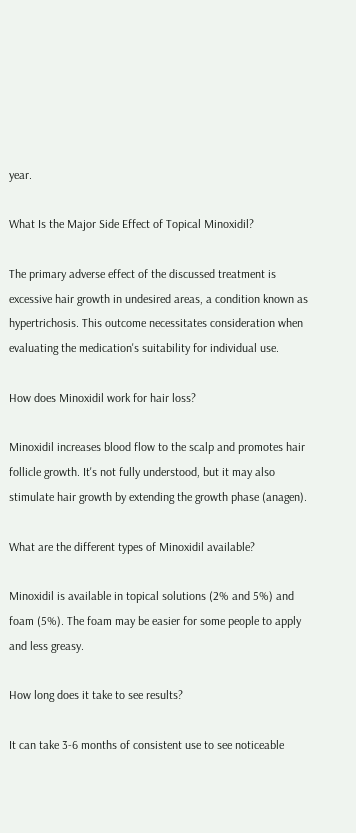year.

What Is the Major Side Effect of Topical Minoxidil?

The primary adverse effect of the discussed treatment is excessive hair growth in undesired areas, a condition known as hypertrichosis. This outcome necessitates consideration when evaluating the medication's suitability for individual use.

How does Minoxidil work for hair loss?

Minoxidil increases blood flow to the scalp and promotes hair follicle growth. It's not fully understood, but it may also stimulate hair growth by extending the growth phase (anagen).

What are the different types of Minoxidil available?

Minoxidil is available in topical solutions (2% and 5%) and foam (5%). The foam may be easier for some people to apply and less greasy.

How long does it take to see results?

It can take 3-6 months of consistent use to see noticeable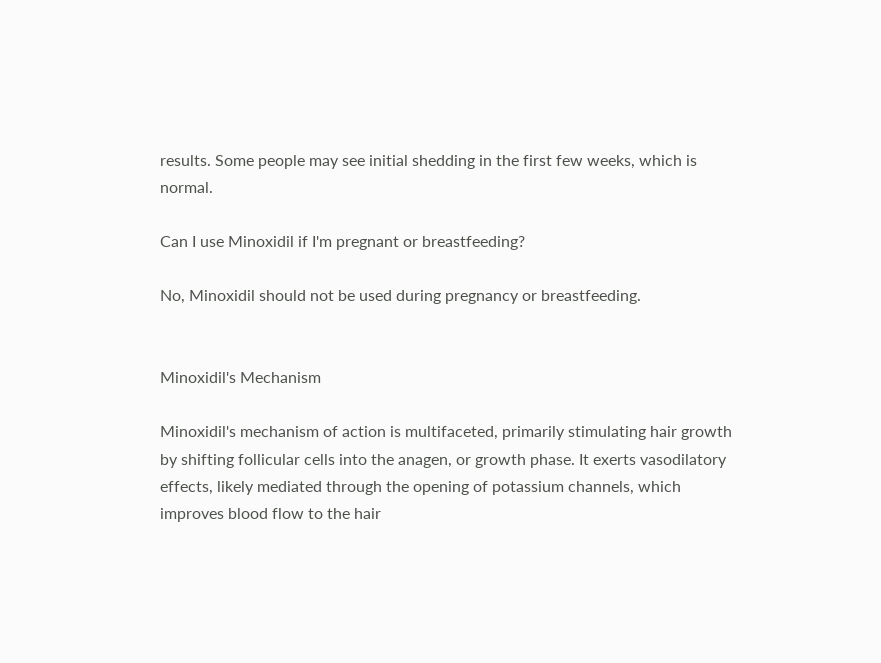results. Some people may see initial shedding in the first few weeks, which is normal.

Can I use Minoxidil if I'm pregnant or breastfeeding?

No, Minoxidil should not be used during pregnancy or breastfeeding.


Minoxidil's Mechanism

Minoxidil's mechanism of action is multifaceted, primarily stimulating hair growth by shifting follicular cells into the anagen, or growth phase. It exerts vasodilatory effects, likely mediated through the opening of potassium channels, which improves blood flow to the hair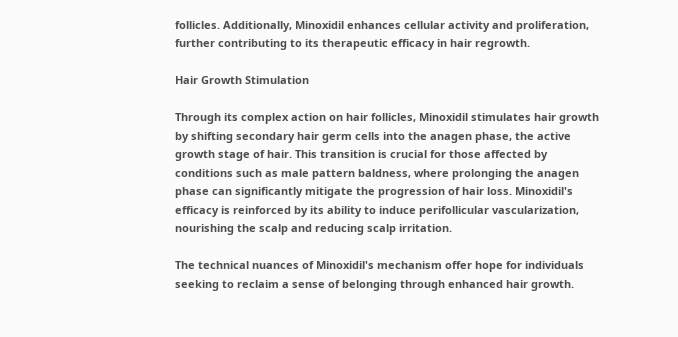follicles. Additionally, Minoxidil enhances cellular activity and proliferation, further contributing to its therapeutic efficacy in hair regrowth.

Hair Growth Stimulation

Through its complex action on hair follicles, Minoxidil stimulates hair growth by shifting secondary hair germ cells into the anagen phase, the active growth stage of hair. This transition is crucial for those affected by conditions such as male pattern baldness, where prolonging the anagen phase can significantly mitigate the progression of hair loss. Minoxidil's efficacy is reinforced by its ability to induce perifollicular vascularization, nourishing the scalp and reducing scalp irritation.

The technical nuances of Minoxidil's mechanism offer hope for individuals seeking to reclaim a sense of belonging through enhanced hair growth.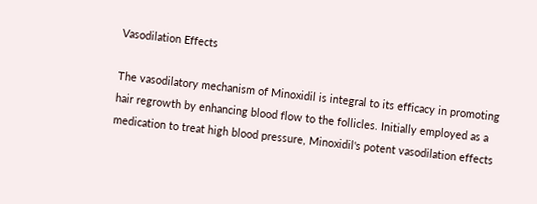Vasodilation Effects

The vasodilatory mechanism of Minoxidil is integral to its efficacy in promoting hair regrowth by enhancing blood flow to the follicles. Initially employed as a medication to treat high blood pressure, Minoxidil's potent vasodilation effects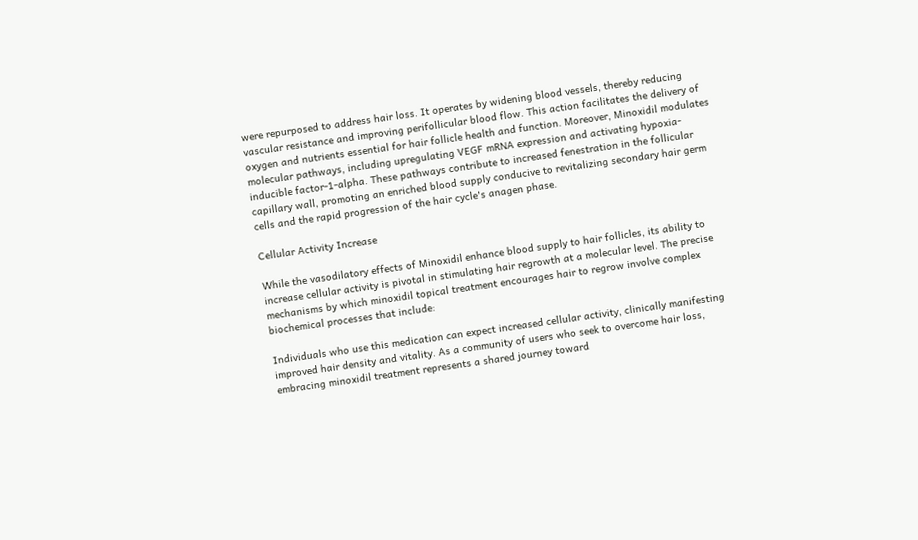were repurposed to address hair loss. It operates by widening blood vessels, thereby reducing vascular resistance and improving perifollicular blood flow. This action facilitates the delivery of oxygen and nutrients essential for hair follicle health and function. Moreover, Minoxidil modulates molecular pathways, including upregulating VEGF mRNA expression and activating hypoxia-inducible factor-1-alpha. These pathways contribute to increased fenestration in the follicular capillary wall, promoting an enriched blood supply conducive to revitalizing secondary hair germ cells and the rapid progression of the hair cycle's anagen phase.

Cellular Activity Increase

While the vasodilatory effects of Minoxidil enhance blood supply to hair follicles, its ability to increase cellular activity is pivotal in stimulating hair regrowth at a molecular level. The precise mechanisms by which minoxidil topical treatment encourages hair to regrow involve complex biochemical processes that include:

Individuals who use this medication can expect increased cellular activity, clinically manifesting improved hair density and vitality. As a community of users who seek to overcome hair loss, embracing minoxidil treatment represents a shared journey toward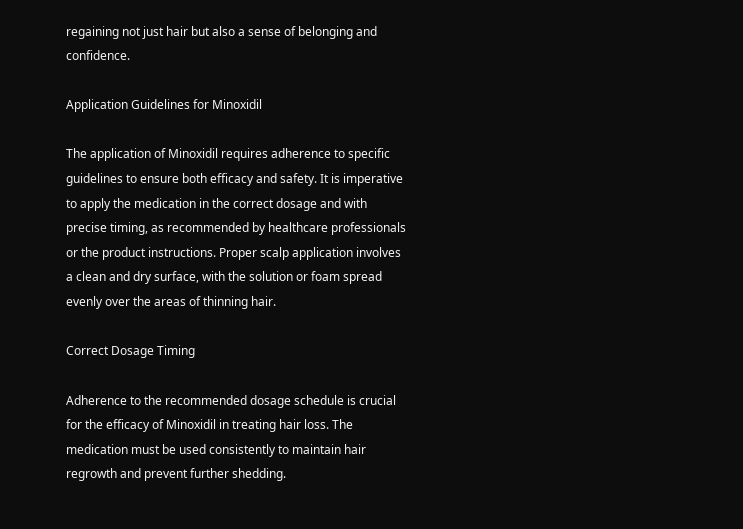regaining not just hair but also a sense of belonging and confidence.

Application Guidelines for Minoxidil

The application of Minoxidil requires adherence to specific guidelines to ensure both efficacy and safety. It is imperative to apply the medication in the correct dosage and with precise timing, as recommended by healthcare professionals or the product instructions. Proper scalp application involves a clean and dry surface, with the solution or foam spread evenly over the areas of thinning hair.

Correct Dosage Timing

Adherence to the recommended dosage schedule is crucial for the efficacy of Minoxidil in treating hair loss. The medication must be used consistently to maintain hair regrowth and prevent further shedding.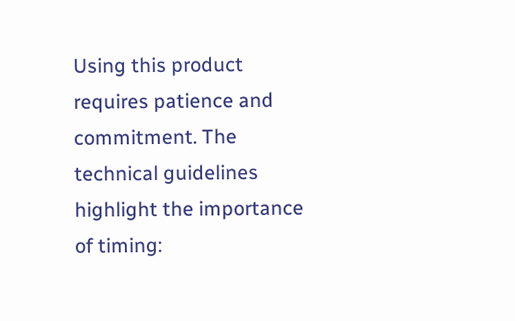Using this product requires patience and commitment. The technical guidelines highlight the importance of timing: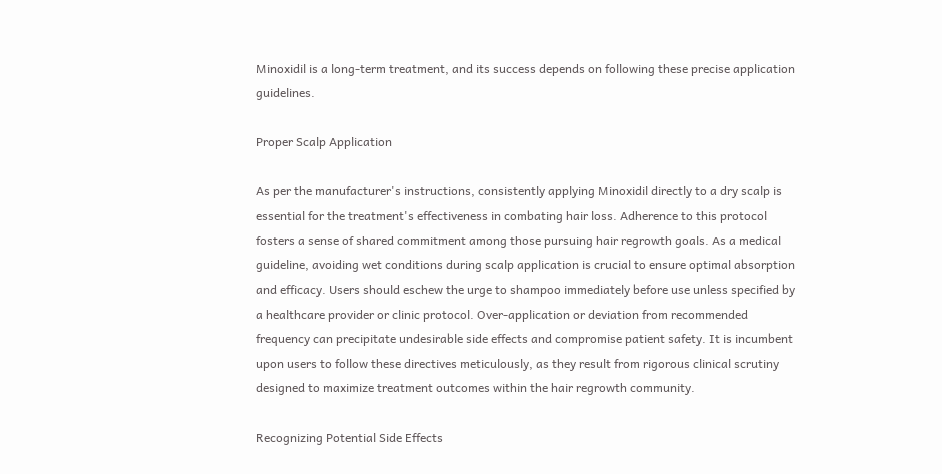Minoxidil is a long-term treatment, and its success depends on following these precise application guidelines.

Proper Scalp Application

As per the manufacturer's instructions, consistently applying Minoxidil directly to a dry scalp is essential for the treatment's effectiveness in combating hair loss. Adherence to this protocol fosters a sense of shared commitment among those pursuing hair regrowth goals. As a medical guideline, avoiding wet conditions during scalp application is crucial to ensure optimal absorption and efficacy. Users should eschew the urge to shampoo immediately before use unless specified by a healthcare provider or clinic protocol. Over-application or deviation from recommended frequency can precipitate undesirable side effects and compromise patient safety. It is incumbent upon users to follow these directives meticulously, as they result from rigorous clinical scrutiny designed to maximize treatment outcomes within the hair regrowth community.

Recognizing Potential Side Effects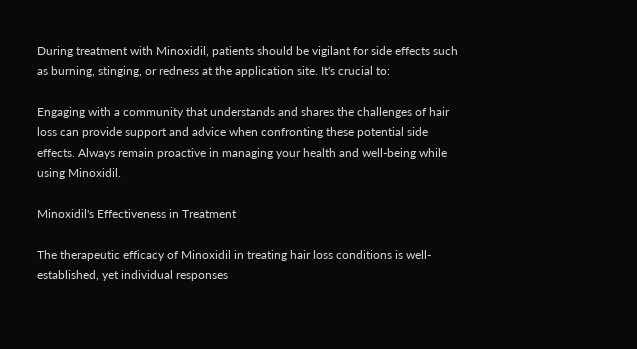During treatment with Minoxidil, patients should be vigilant for side effects such as burning, stinging, or redness at the application site. It's crucial to:

Engaging with a community that understands and shares the challenges of hair loss can provide support and advice when confronting these potential side effects. Always remain proactive in managing your health and well-being while using Minoxidil.

Minoxidil's Effectiveness in Treatment

The therapeutic efficacy of Minoxidil in treating hair loss conditions is well-established, yet individual responses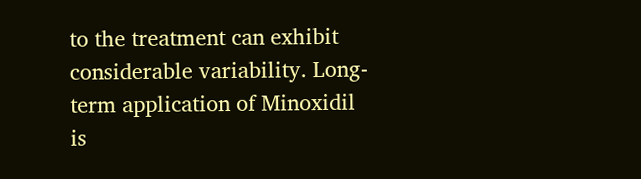to the treatment can exhibit considerable variability. Long-term application of Minoxidil is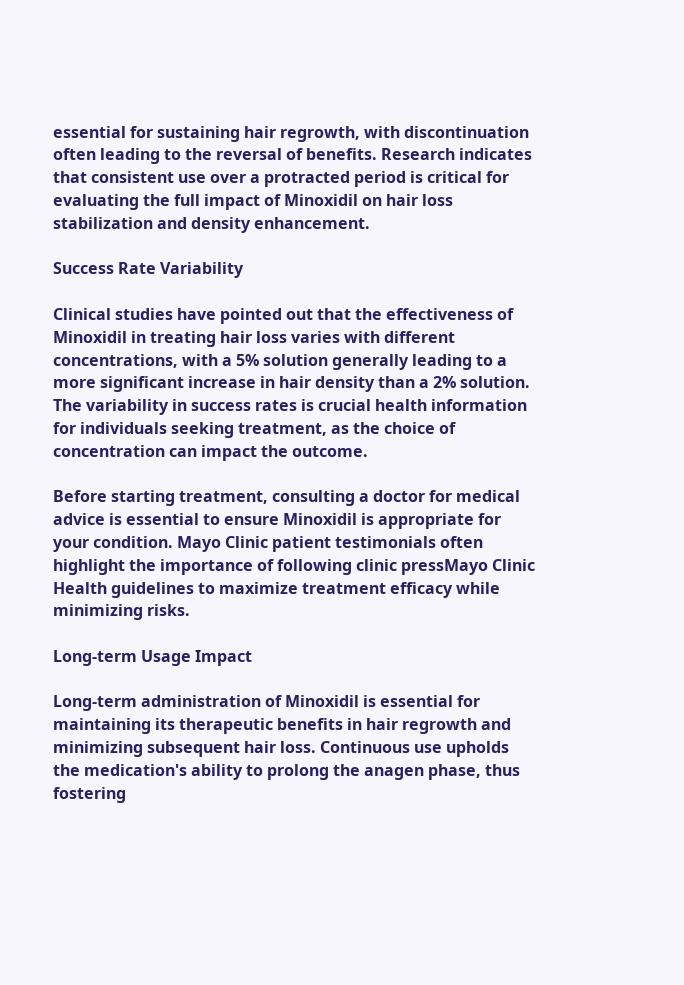essential for sustaining hair regrowth, with discontinuation often leading to the reversal of benefits. Research indicates that consistent use over a protracted period is critical for evaluating the full impact of Minoxidil on hair loss stabilization and density enhancement.

Success Rate Variability

Clinical studies have pointed out that the effectiveness of Minoxidil in treating hair loss varies with different concentrations, with a 5% solution generally leading to a more significant increase in hair density than a 2% solution. The variability in success rates is crucial health information for individuals seeking treatment, as the choice of concentration can impact the outcome.

Before starting treatment, consulting a doctor for medical advice is essential to ensure Minoxidil is appropriate for your condition. Mayo Clinic patient testimonials often highlight the importance of following clinic pressMayo Clinic Health guidelines to maximize treatment efficacy while minimizing risks.

Long-term Usage Impact

Long-term administration of Minoxidil is essential for maintaining its therapeutic benefits in hair regrowth and minimizing subsequent hair loss. Continuous use upholds the medication's ability to prolong the anagen phase, thus fostering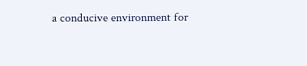a conducive environment for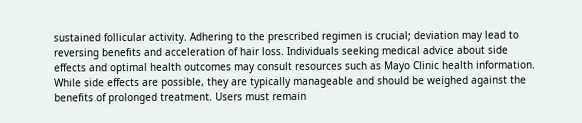sustained follicular activity. Adhering to the prescribed regimen is crucial; deviation may lead to reversing benefits and acceleration of hair loss. Individuals seeking medical advice about side effects and optimal health outcomes may consult resources such as Mayo Clinic health information. While side effects are possible, they are typically manageable and should be weighed against the benefits of prolonged treatment. Users must remain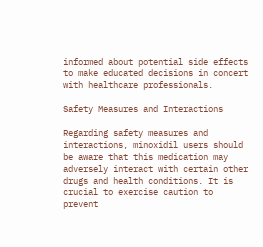informed about potential side effects to make educated decisions in concert with healthcare professionals.

Safety Measures and Interactions

Regarding safety measures and interactions, minoxidil users should be aware that this medication may adversely interact with certain other drugs and health conditions. It is crucial to exercise caution to prevent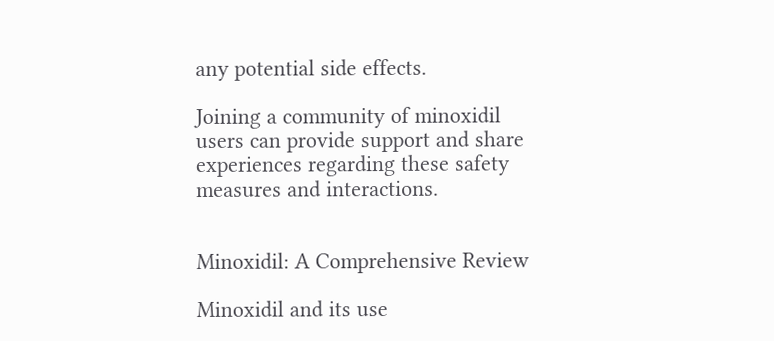any potential side effects.

Joining a community of minoxidil users can provide support and share experiences regarding these safety measures and interactions.


Minoxidil: A Comprehensive Review

Minoxidil and its use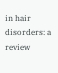in hair disorders: a review